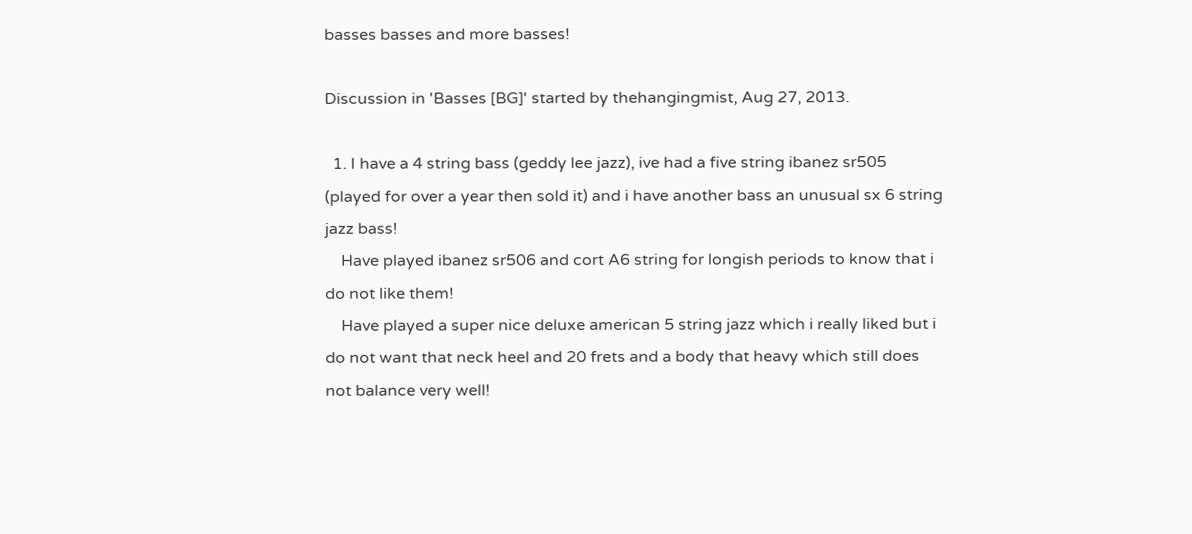basses basses and more basses!

Discussion in 'Basses [BG]' started by thehangingmist, Aug 27, 2013.

  1. I have a 4 string bass (geddy lee jazz), ive had a five string ibanez sr505 (played for over a year then sold it) and i have another bass an unusual sx 6 string jazz bass!
    Have played ibanez sr506 and cort A6 string for longish periods to know that i do not like them!
    Have played a super nice deluxe american 5 string jazz which i really liked but i do not want that neck heel and 20 frets and a body that heavy which still does not balance very well!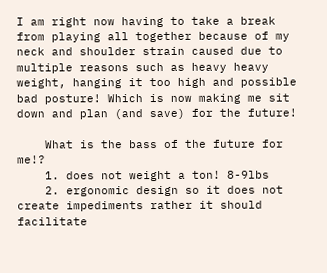I am right now having to take a break from playing all together because of my neck and shoulder strain caused due to multiple reasons such as heavy heavy weight, hanging it too high and possible bad posture! Which is now making me sit down and plan (and save) for the future!

    What is the bass of the future for me!?
    1. does not weight a ton! 8-9lbs
    2. ergonomic design so it does not create impediments rather it should facilitate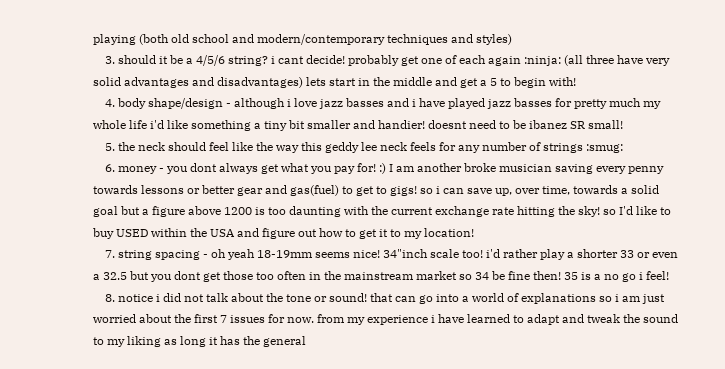playing (both old school and modern/contemporary techniques and styles)
    3. should it be a 4/5/6 string? i cant decide! probably get one of each again :ninja: (all three have very solid advantages and disadvantages) lets start in the middle and get a 5 to begin with!
    4. body shape/design - although i love jazz basses and i have played jazz basses for pretty much my whole life i'd like something a tiny bit smaller and handier! doesnt need to be ibanez SR small!
    5. the neck should feel like the way this geddy lee neck feels for any number of strings :smug:
    6. money - you dont always get what you pay for! :) I am another broke musician saving every penny towards lessons or better gear and gas(fuel) to get to gigs! so i can save up, over time, towards a solid goal but a figure above 1200 is too daunting with the current exchange rate hitting the sky! so I'd like to buy USED within the USA and figure out how to get it to my location!
    7. string spacing - oh yeah 18-19mm seems nice! 34"inch scale too! i'd rather play a shorter 33 or even a 32.5 but you dont get those too often in the mainstream market so 34 be fine then! 35 is a no go i feel!
    8. notice i did not talk about the tone or sound! that can go into a world of explanations so i am just worried about the first 7 issues for now. from my experience i have learned to adapt and tweak the sound to my liking as long it has the general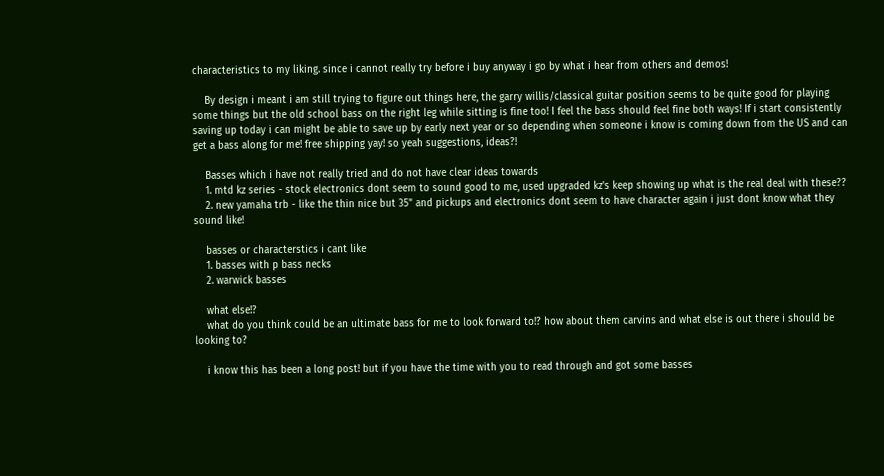characteristics to my liking. since i cannot really try before i buy anyway i go by what i hear from others and demos!

    By design i meant i am still trying to figure out things here, the garry willis/classical guitar position seems to be quite good for playing some things but the old school bass on the right leg while sitting is fine too! I feel the bass should feel fine both ways! If i start consistently saving up today i can might be able to save up by early next year or so depending when someone i know is coming down from the US and can get a bass along for me! free shipping yay! so yeah suggestions, ideas?!

    Basses which i have not really tried and do not have clear ideas towards
    1. mtd kz series - stock electronics dont seem to sound good to me, used upgraded kz's keep showing up what is the real deal with these??
    2. new yamaha trb - like the thin nice but 35" and pickups and electronics dont seem to have character again i just dont know what they sound like!

    basses or characterstics i cant like
    1. basses with p bass necks
    2. warwick basses

    what else!?
    what do you think could be an ultimate bass for me to look forward to!? how about them carvins and what else is out there i should be looking to?

    i know this has been a long post! but if you have the time with you to read through and got some basses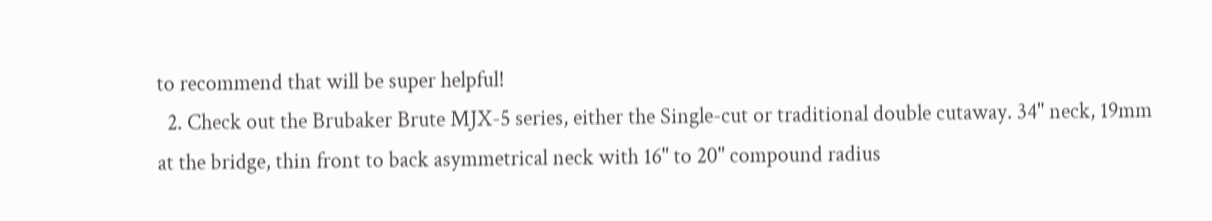to recommend that will be super helpful!
  2. Check out the Brubaker Brute MJX-5 series, either the Single-cut or traditional double cutaway. 34" neck, 19mm at the bridge, thin front to back asymmetrical neck with 16" to 20" compound radius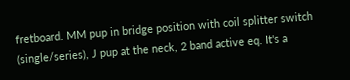fretboard. MM pup in bridge position with coil splitter switch (single/series), J pup at the neck, 2 band active eq. It's a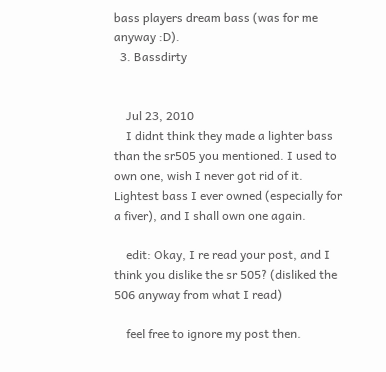bass players dream bass (was for me anyway :D).
  3. Bassdirty


    Jul 23, 2010
    I didnt think they made a lighter bass than the sr505 you mentioned. I used to own one, wish I never got rid of it. Lightest bass I ever owned (especially for a fiver), and I shall own one again.

    edit: Okay, I re read your post, and I think you dislike the sr 505? (disliked the 506 anyway from what I read)

    feel free to ignore my post then.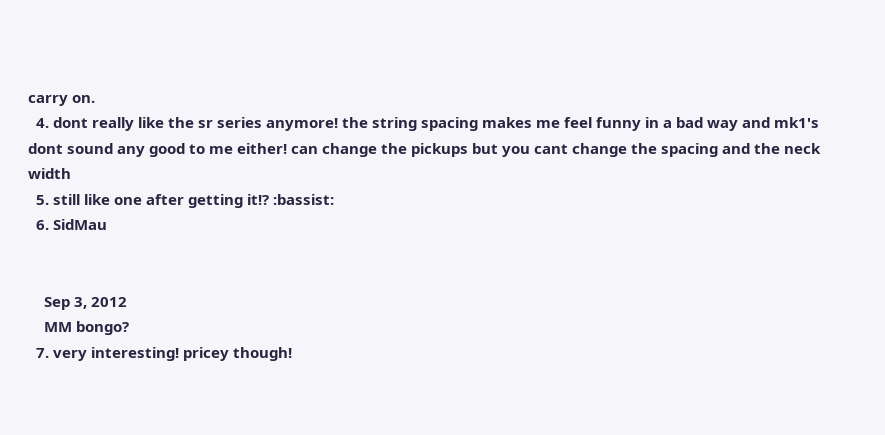carry on.
  4. dont really like the sr series anymore! the string spacing makes me feel funny in a bad way and mk1's dont sound any good to me either! can change the pickups but you cant change the spacing and the neck width
  5. still like one after getting it!? :bassist:
  6. SidMau


    Sep 3, 2012
    MM bongo?
  7. very interesting! pricey though!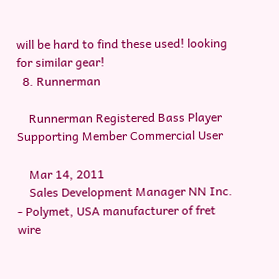will be hard to find these used! looking for similar gear!
  8. Runnerman

    Runnerman Registered Bass Player Supporting Member Commercial User

    Mar 14, 2011
    Sales Development Manager NN Inc. - Polymet, USA manufacturer of fret wire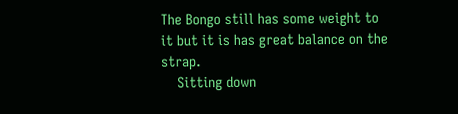The Bongo still has some weight to it but it is has great balance on the strap.
    Sitting down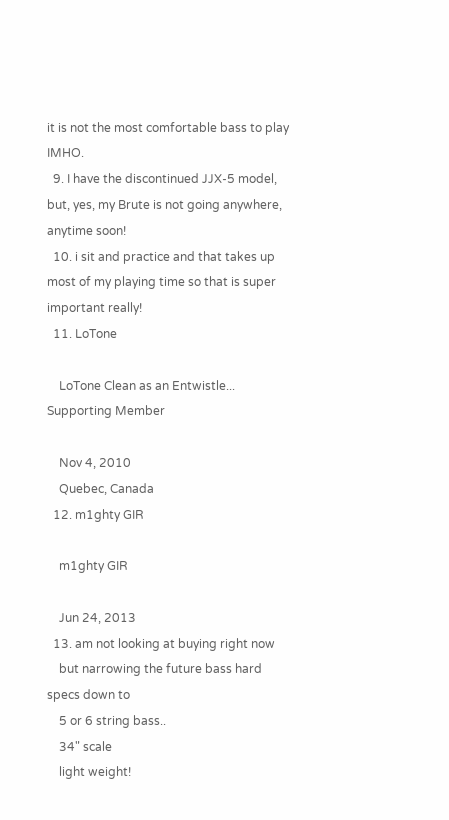it is not the most comfortable bass to play IMHO.
  9. I have the discontinued JJX-5 model, but, yes, my Brute is not going anywhere, anytime soon!
  10. i sit and practice and that takes up most of my playing time so that is super important really!
  11. LoTone

    LoTone Clean as an Entwistle... Supporting Member

    Nov 4, 2010
    Quebec, Canada
  12. m1ghty GIR

    m1ghty GIR

    Jun 24, 2013
  13. am not looking at buying right now
    but narrowing the future bass hard specs down to
    5 or 6 string bass..
    34" scale
    light weight!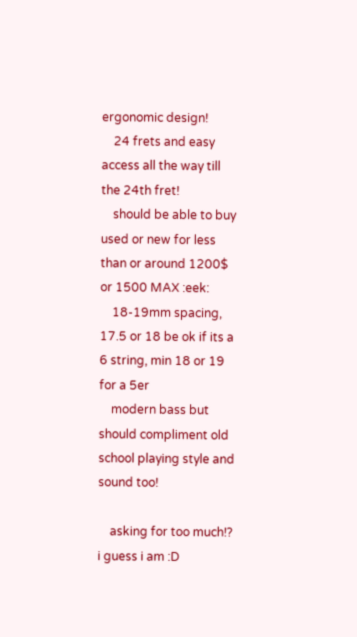ergonomic design!
    24 frets and easy access all the way till the 24th fret!
    should be able to buy used or new for less than or around 1200$ or 1500 MAX :eek:
    18-19mm spacing, 17.5 or 18 be ok if its a 6 string, min 18 or 19 for a 5er
    modern bass but should compliment old school playing style and sound too!

    asking for too much!? i guess i am :D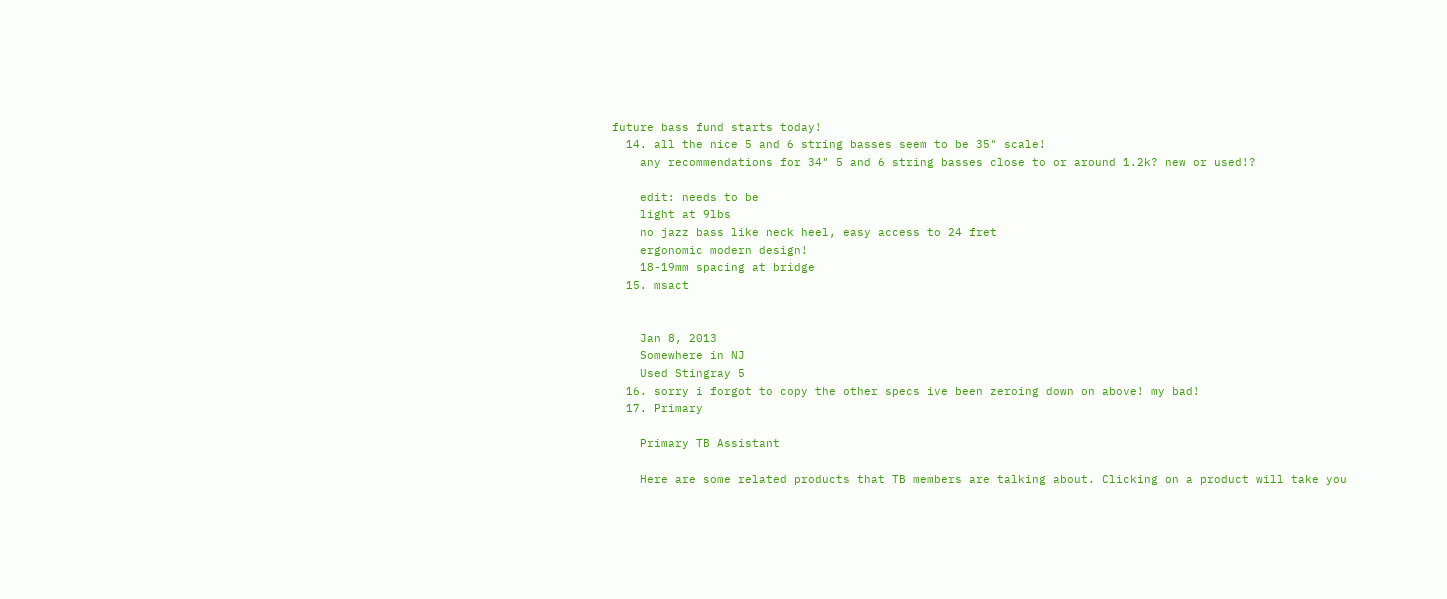future bass fund starts today!
  14. all the nice 5 and 6 string basses seem to be 35" scale!
    any recommendations for 34" 5 and 6 string basses close to or around 1.2k? new or used!?

    edit: needs to be
    light at 9lbs
    no jazz bass like neck heel, easy access to 24 fret
    ergonomic modern design!
    18-19mm spacing at bridge
  15. msact


    Jan 8, 2013
    Somewhere in NJ
    Used Stingray 5
  16. sorry i forgot to copy the other specs ive been zeroing down on above! my bad!
  17. Primary

    Primary TB Assistant

    Here are some related products that TB members are talking about. Clicking on a product will take you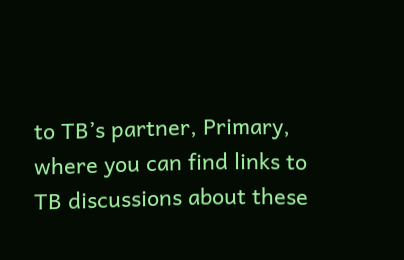to TB’s partner, Primary, where you can find links to TB discussions about these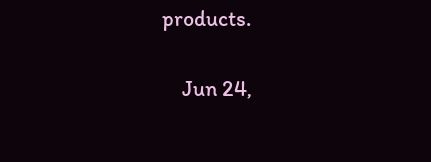products.

    Jun 24,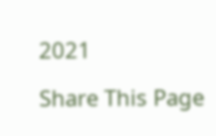2021

Share This Page